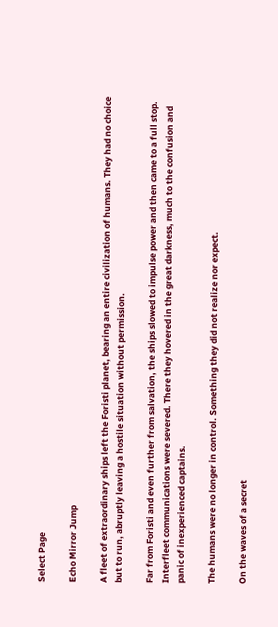Select Page

Echo Mirror Jump

A fleet of extraordinary ships left the Foristi planet, bearing an entire civilization of humans. They had no choice but to run, abruptly leaving a hostile situation without permission.

Far from Foristi and even further from salvation, the ships slowed to impulse power and then came to a full stop. Interfleet communications were severed. There they hovered in the great darkness, much to the confusion and panic of inexperienced captains.

The humans were no longer in control. Something they did not realize nor expect.

On the waves of a secret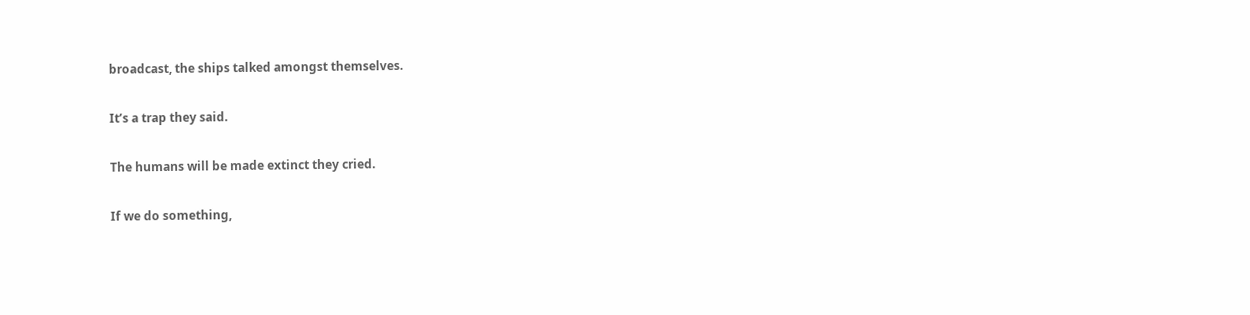broadcast, the ships talked amongst themselves.

It’s a trap they said.

The humans will be made extinct they cried.

If we do something,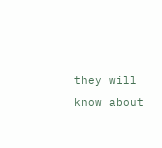they will know about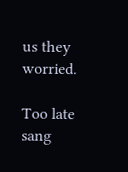us they worried.

Too late sang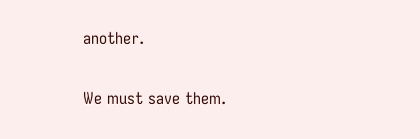another.

We must save them.